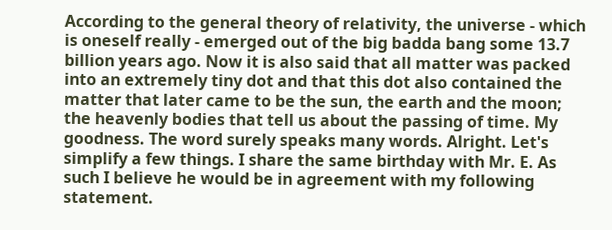According to the general theory of relativity, the universe - which is oneself really - emerged out of the big badda bang some 13.7 billion years ago. Now it is also said that all matter was packed into an extremely tiny dot and that this dot also contained the matter that later came to be the sun, the earth and the moon; the heavenly bodies that tell us about the passing of time. My goodness. The word surely speaks many words. Alright. Let's simplify a few things. I share the same birthday with Mr. E. As such I believe he would be in agreement with my following statement.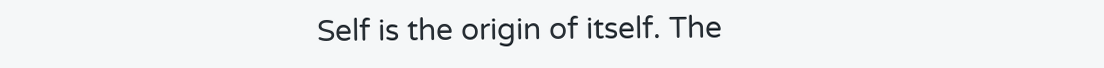Self is the origin of itself. The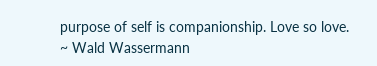purpose of self is companionship. Love so love.
~ Wald Wassermann